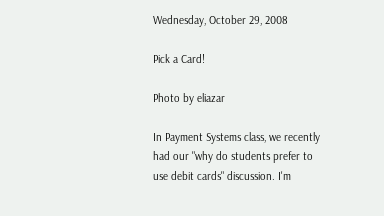Wednesday, October 29, 2008

Pick a Card!

Photo by eliazar

In Payment Systems class, we recently had our "why do students prefer to use debit cards" discussion. I'm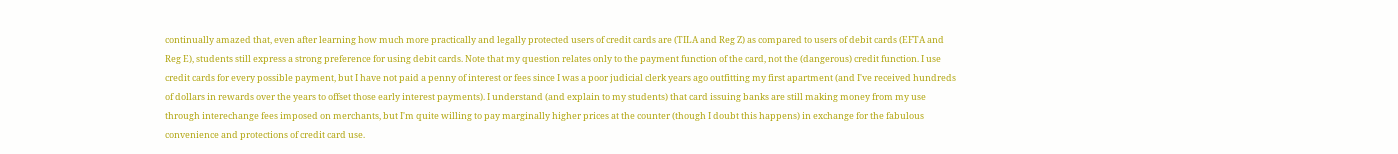continually amazed that, even after learning how much more practically and legally protected users of credit cards are (TILA and Reg Z) as compared to users of debit cards (EFTA and Reg E), students still express a strong preference for using debit cards. Note that my question relates only to the payment function of the card, not the (dangerous) credit function. I use credit cards for every possible payment, but I have not paid a penny of interest or fees since I was a poor judicial clerk years ago outfitting my first apartment (and I've received hundreds of dollars in rewards over the years to offset those early interest payments). I understand (and explain to my students) that card issuing banks are still making money from my use through interechange fees imposed on merchants, but I'm quite willing to pay marginally higher prices at the counter (though I doubt this happens) in exchange for the fabulous convenience and protections of credit card use.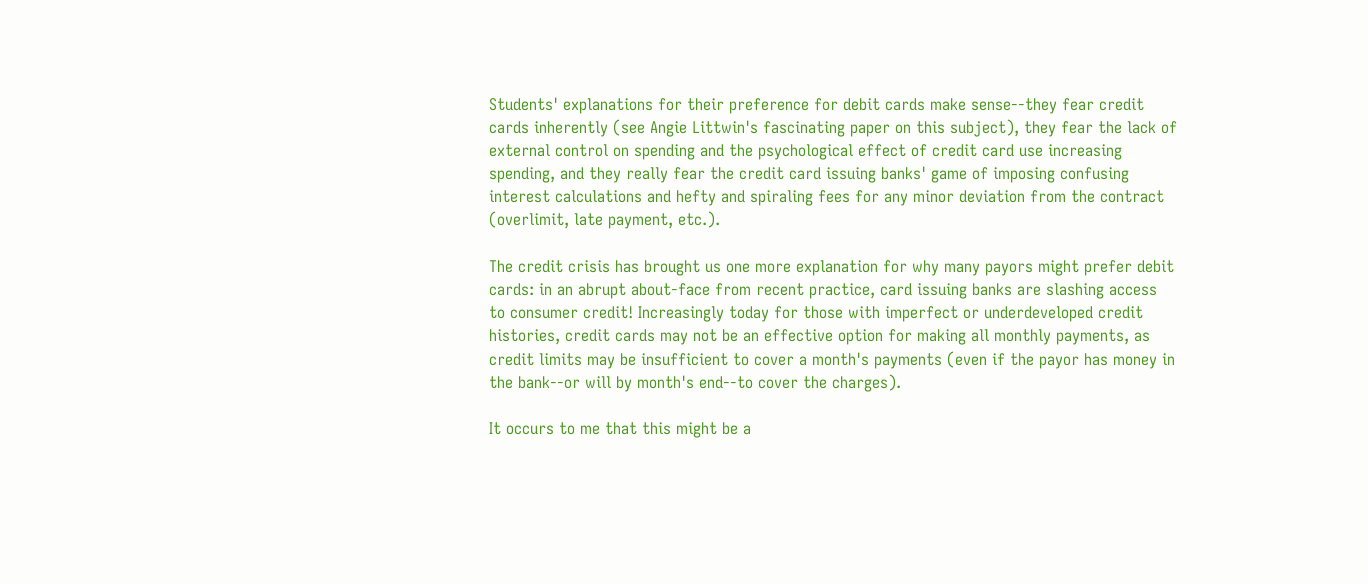Students' explanations for their preference for debit cards make sense--they fear credit cards inherently (see Angie Littwin's fascinating paper on this subject), they fear the lack of external control on spending and the psychological effect of credit card use increasing spending, and they really fear the credit card issuing banks' game of imposing confusing interest calculations and hefty and spiraling fees for any minor deviation from the contract (overlimit, late payment, etc.).

The credit crisis has brought us one more explanation for why many payors might prefer debit cards: in an abrupt about-face from recent practice, card issuing banks are slashing access to consumer credit! Increasingly today for those with imperfect or underdeveloped credit histories, credit cards may not be an effective option for making all monthly payments, as credit limits may be insufficient to cover a month's payments (even if the payor has money in the bank--or will by month's end--to cover the charges).

It occurs to me that this might be a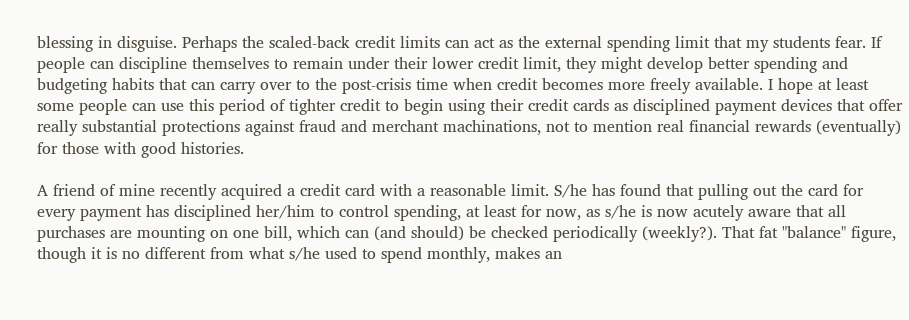blessing in disguise. Perhaps the scaled-back credit limits can act as the external spending limit that my students fear. If people can discipline themselves to remain under their lower credit limit, they might develop better spending and budgeting habits that can carry over to the post-crisis time when credit becomes more freely available. I hope at least some people can use this period of tighter credit to begin using their credit cards as disciplined payment devices that offer really substantial protections against fraud and merchant machinations, not to mention real financial rewards (eventually) for those with good histories.

A friend of mine recently acquired a credit card with a reasonable limit. S/he has found that pulling out the card for every payment has disciplined her/him to control spending, at least for now, as s/he is now acutely aware that all purchases are mounting on one bill, which can (and should) be checked periodically (weekly?). That fat "balance" figure, though it is no different from what s/he used to spend monthly, makes an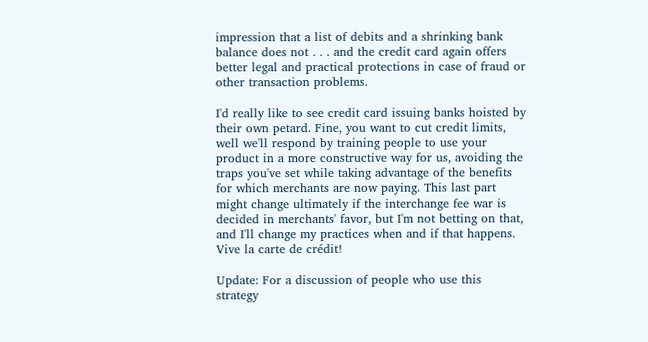impression that a list of debits and a shrinking bank balance does not . . . and the credit card again offers better legal and practical protections in case of fraud or other transaction problems.

I'd really like to see credit card issuing banks hoisted by their own petard. Fine, you want to cut credit limits, well we'll respond by training people to use your product in a more constructive way for us, avoiding the traps you've set while taking advantage of the benefits for which merchants are now paying. This last part might change ultimately if the interchange fee war is decided in merchants' favor, but I'm not betting on that, and I'll change my practices when and if that happens. Vive la carte de crédit!

Update: For a discussion of people who use this strategy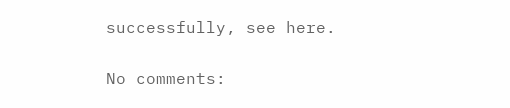successfully, see here.

No comments: